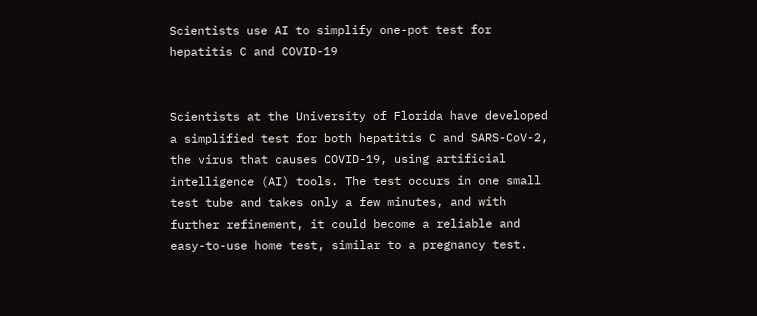Scientists use AI to simplify one-pot test for hepatitis C and COVID-19


Scientists at the University of Florida have developed a simplified test for both hepatitis C and SARS-CoV-2, the virus that causes COVID-19, using artificial intelligence (AI) tools. The test occurs in one small test tube and takes only a few minutes, and with further refinement, it could become a reliable and easy-to-use home test, similar to a pregnancy test.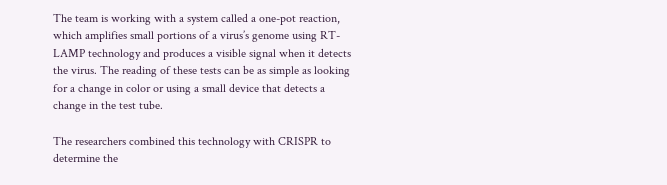The team is working with a system called a one-pot reaction, which amplifies small portions of a virus’s genome using RT-LAMP technology and produces a visible signal when it detects the virus. The reading of these tests can be as simple as looking for a change in color or using a small device that detects a change in the test tube.

The researchers combined this technology with CRISPR to determine the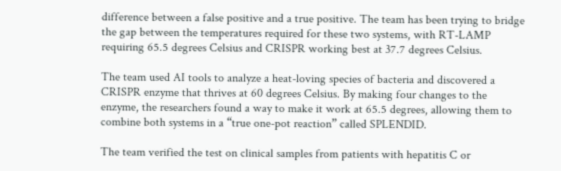difference between a false positive and a true positive. The team has been trying to bridge the gap between the temperatures required for these two systems, with RT-LAMP requiring 65.5 degrees Celsius and CRISPR working best at 37.7 degrees Celsius.

The team used AI tools to analyze a heat-loving species of bacteria and discovered a CRISPR enzyme that thrives at 60 degrees Celsius. By making four changes to the enzyme, the researchers found a way to make it work at 65.5 degrees, allowing them to combine both systems in a “true one-pot reaction” called SPLENDID.

The team verified the test on clinical samples from patients with hepatitis C or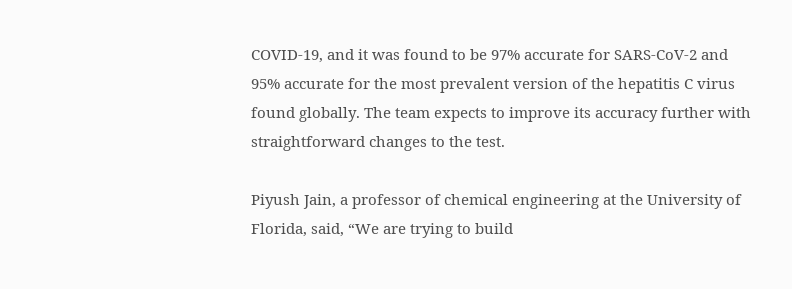COVID-19, and it was found to be 97% accurate for SARS-CoV-2 and 95% accurate for the most prevalent version of the hepatitis C virus found globally. The team expects to improve its accuracy further with straightforward changes to the test.

Piyush Jain, a professor of chemical engineering at the University of Florida, said, “We are trying to build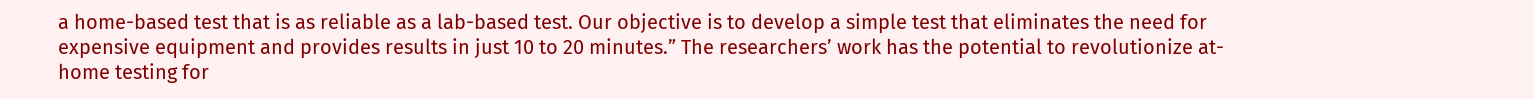a home-based test that is as reliable as a lab-based test. Our objective is to develop a simple test that eliminates the need for expensive equipment and provides results in just 10 to 20 minutes.” The researchers’ work has the potential to revolutionize at-home testing for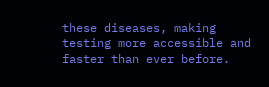these diseases, making testing more accessible and faster than ever before.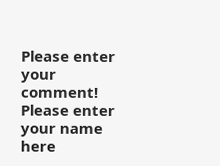Please enter your comment!
Please enter your name here